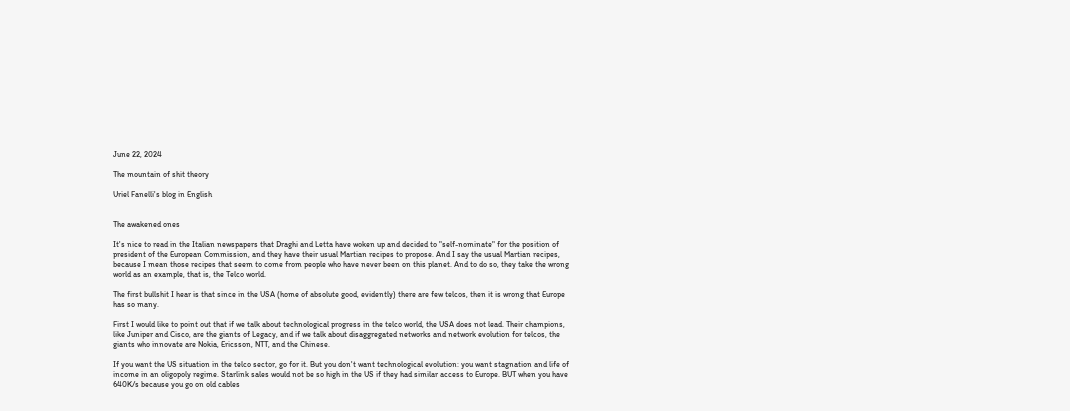June 22, 2024

The mountain of shit theory

Uriel Fanelli's blog in English


The awakened ones

It's nice to read in the Italian newspapers that Draghi and Letta have woken up and decided to "self-nominate" for the position of president of the European Commission, and they have their usual Martian recipes to propose. And I say the usual Martian recipes, because I mean those recipes that seem to come from people who have never been on this planet. And to do so, they take the wrong world as an example, that is, the Telco world.

The first bullshit I hear is that since in the USA (home of absolute good, evidently) there are few telcos, then it is wrong that Europe has so many.

First I would like to point out that if we talk about technological progress in the telco world, the USA does not lead. Their champions, like Juniper and Cisco, are the giants of Legacy, and if we talk about disaggregated networks and network evolution for telcos, the giants who innovate are Nokia, Ericsson, NTT, and the Chinese.

If you want the US situation in the telco sector, go for it. But you don't want technological evolution: you want stagnation and life of income in an oligopoly regime. Starlink sales would not be so high in the US if they had similar access to Europe. BUT when you have 640K/s because you go on old cables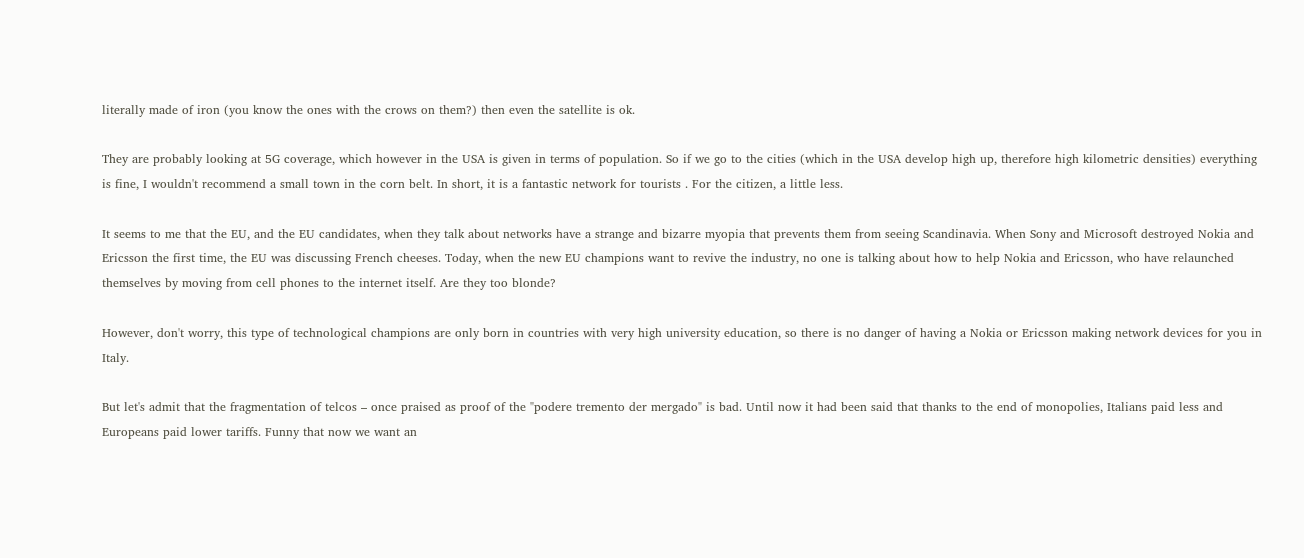literally made of iron (you know the ones with the crows on them?) then even the satellite is ok.

They are probably looking at 5G coverage, which however in the USA is given in terms of population. So if we go to the cities (which in the USA develop high up, therefore high kilometric densities) everything is fine, I wouldn't recommend a small town in the corn belt. In short, it is a fantastic network for tourists . For the citizen, a little less.

It seems to me that the EU, and the EU candidates, when they talk about networks have a strange and bizarre myopia that prevents them from seeing Scandinavia. When Sony and Microsoft destroyed Nokia and Ericsson the first time, the EU was discussing French cheeses. Today, when the new EU champions want to revive the industry, no one is talking about how to help Nokia and Ericsson, who have relaunched themselves by moving from cell phones to the internet itself. Are they too blonde?

However, don't worry, this type of technological champions are only born in countries with very high university education, so there is no danger of having a Nokia or Ericsson making network devices for you in Italy.

But let's admit that the fragmentation of telcos – once praised as proof of the "podere tremento der mergado" is bad. Until now it had been said that thanks to the end of monopolies, Italians paid less and Europeans paid lower tariffs. Funny that now we want an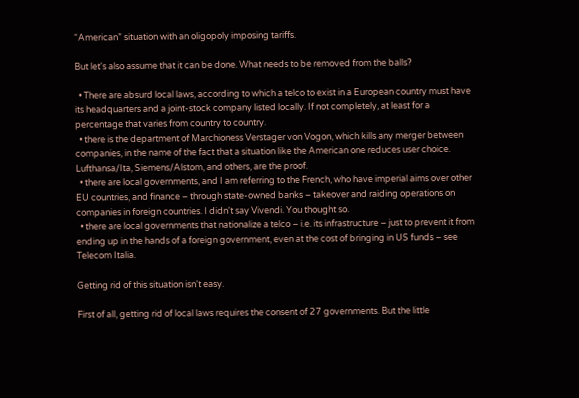“American” situation with an oligopoly imposing tariffs.

But let's also assume that it can be done. What needs to be removed from the balls?

  • There are absurd local laws, according to which a telco to exist in a European country must have its headquarters and a joint-stock company listed locally. If not completely, at least for a percentage that varies from country to country.
  • there is the department of Marchioness Verstager von Vogon, which kills any merger between companies, in the name of the fact that a situation like the American one reduces user choice. Lufthansa/Ita, Siemens/Alstom, and others, are the proof.
  • there are local governments, and I am referring to the French, who have imperial aims over other EU countries, and finance – through state-owned banks – takeover and raiding operations on companies in foreign countries. I didn't say Vivendi. You thought so.
  • there are local governments that nationalize a telco – i.e. its infrastructure – just to prevent it from ending up in the hands of a foreign government, even at the cost of bringing in US funds – see Telecom Italia.

Getting rid of this situation isn't easy.

First of all, getting rid of local laws requires the consent of 27 governments. But the little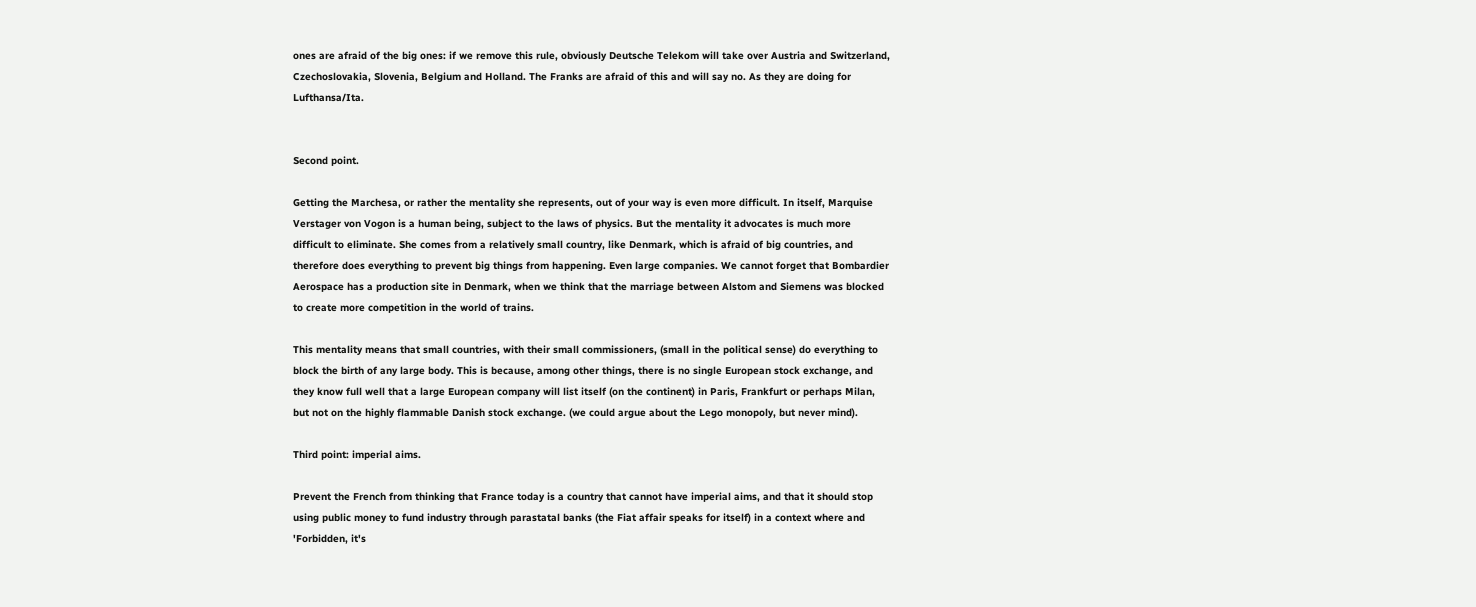ones are afraid of the big ones: if we remove this rule, obviously Deutsche Telekom will take over Austria and Switzerland, Czechoslovakia, Slovenia, Belgium and Holland. The Franks are afraid of this and will say no. As they are doing for Lufthansa/Ita.


Second point.

Getting the Marchesa, or rather the mentality she represents, out of your way is even more difficult. In itself, Marquise Verstager von Vogon is a human being, subject to the laws of physics. But the mentality it advocates is much more difficult to eliminate. She comes from a relatively small country, like Denmark, which is afraid of big countries, and therefore does everything to prevent big things from happening. Even large companies. We cannot forget that Bombardier Aerospace has a production site in Denmark, when we think that the marriage between Alstom and Siemens was blocked to create more competition in the world of trains.

This mentality means that small countries, with their small commissioners, (small in the political sense) do everything to block the birth of any large body. This is because, among other things, there is no single European stock exchange, and they know full well that a large European company will list itself (on the continent) in Paris, Frankfurt or perhaps Milan, but not on the highly flammable Danish stock exchange. (we could argue about the Lego monopoly, but never mind).

Third point: imperial aims.

Prevent the French from thinking that France today is a country that cannot have imperial aims, and that it should stop using public money to fund industry through parastatal banks (the Fiat affair speaks for itself) in a context where and 'Forbidden, it's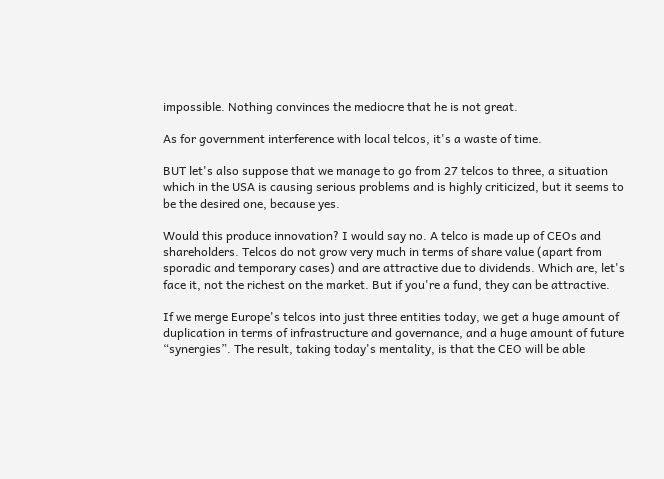impossible. Nothing convinces the mediocre that he is not great.

As for government interference with local telcos, it's a waste of time.

BUT let's also suppose that we manage to go from 27 telcos to three, a situation which in the USA is causing serious problems and is highly criticized, but it seems to be the desired one, because yes.

Would this produce innovation? I would say no. A telco is made up of CEOs and shareholders. Telcos do not grow very much in terms of share value (apart from sporadic and temporary cases) and are attractive due to dividends. Which are, let's face it, not the richest on the market. But if you're a fund, they can be attractive.

If we merge Europe's telcos into just three entities today, we get a huge amount of duplication in terms of infrastructure and governance, and a huge amount of future “synergies”. The result, taking today's mentality, is that the CEO will be able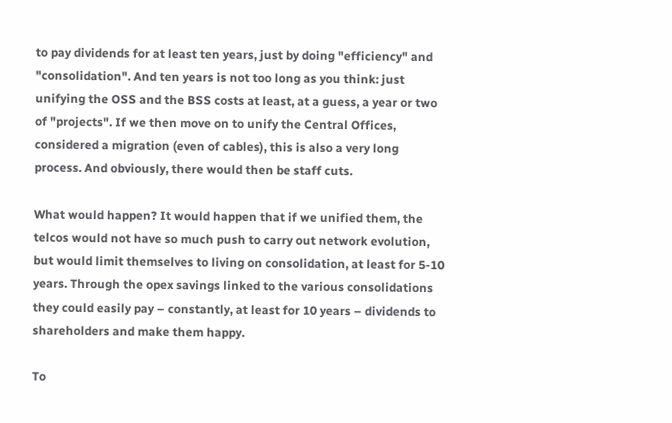to pay dividends for at least ten years, just by doing "efficiency" and "consolidation". And ten years is not too long as you think: just unifying the OSS and the BSS costs at least, at a guess, a year or two of "projects". If we then move on to unify the Central Offices, considered a migration (even of cables), this is also a very long process. And obviously, there would then be staff cuts.

What would happen? It would happen that if we unified them, the telcos would not have so much push to carry out network evolution, but would limit themselves to living on consolidation, at least for 5-10 years. Through the opex savings linked to the various consolidations they could easily pay – constantly, at least for 10 years – dividends to shareholders and make them happy.

To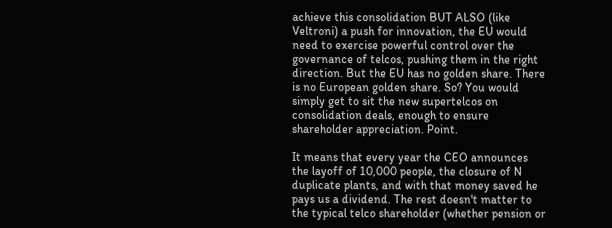achieve this consolidation BUT ALSO (like Veltroni) a push for innovation, the EU would need to exercise powerful control over the governance of telcos, pushing them in the right direction. But the EU has no golden share. There is no European golden share. So? You would simply get to sit the new supertelcos on consolidation deals, enough to ensure shareholder appreciation. Point.

It means that every year the CEO announces the layoff of 10,000 people, the closure of N duplicate plants, and with that money saved he pays us a dividend. The rest doesn't matter to the typical telco shareholder (whether pension or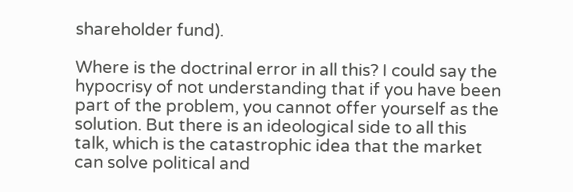shareholder fund).

Where is the doctrinal error in all this? I could say the hypocrisy of not understanding that if you have been part of the problem, you cannot offer yourself as the solution. But there is an ideological side to all this talk, which is the catastrophic idea that the market can solve political and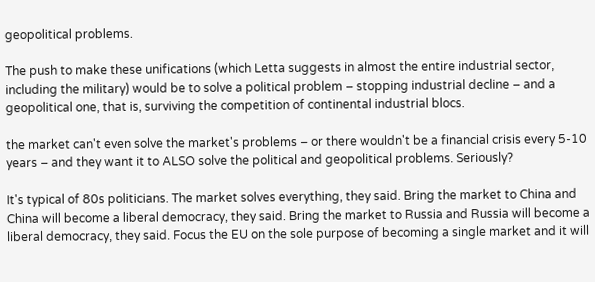geopolitical problems.

The push to make these unifications (which Letta suggests in almost the entire industrial sector, including the military) would be to solve a political problem – stopping industrial decline – and a geopolitical one, that is, surviving the competition of continental industrial blocs.

the market can't even solve the market's problems – or there wouldn't be a financial crisis every 5-10 years – and they want it to ALSO solve the political and geopolitical problems. Seriously?

It's typical of 80s politicians. The market solves everything, they said. Bring the market to China and China will become a liberal democracy, they said. Bring the market to Russia and Russia will become a liberal democracy, they said. Focus the EU on the sole purpose of becoming a single market and it will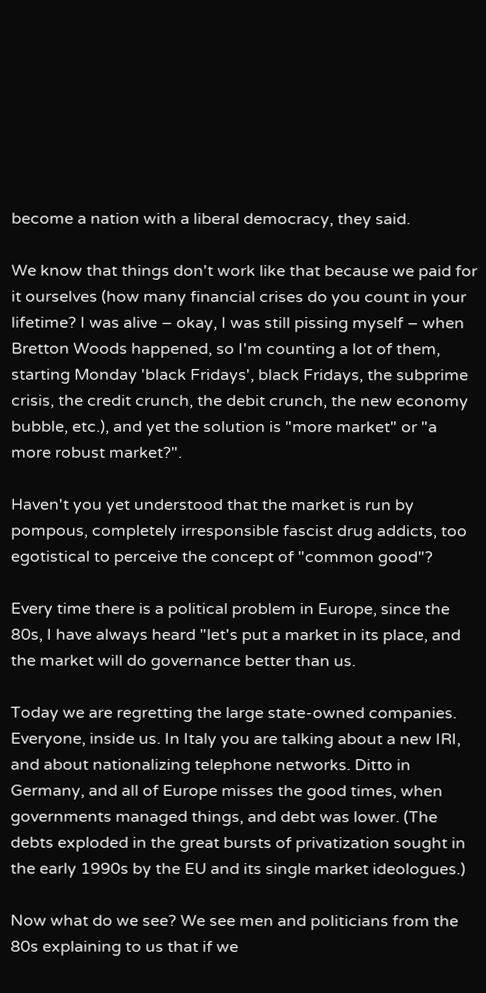become a nation with a liberal democracy, they said.

We know that things don't work like that because we paid for it ourselves (how many financial crises do you count in your lifetime? I was alive – okay, I was still pissing myself – when Bretton Woods happened, so I'm counting a lot of them, starting Monday 'black Fridays', black Fridays, the subprime crisis, the credit crunch, the debit crunch, the new economy bubble, etc.), and yet the solution is "more market" or "a more robust market?".

Haven't you yet understood that the market is run by pompous, completely irresponsible fascist drug addicts, too egotistical to perceive the concept of "common good"?

Every time there is a political problem in Europe, since the 80s, I have always heard "let's put a market in its place, and the market will do governance better than us.

Today we are regretting the large state-owned companies. Everyone, inside us. In Italy you are talking about a new IRI, and about nationalizing telephone networks. Ditto in Germany, and all of Europe misses the good times, when governments managed things, and debt was lower. (The debts exploded in the great bursts of privatization sought in the early 1990s by the EU and its single market ideologues.)

Now what do we see? We see men and politicians from the 80s explaining to us that if we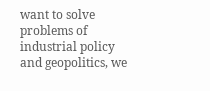want to solve problems of industrial policy and geopolitics, we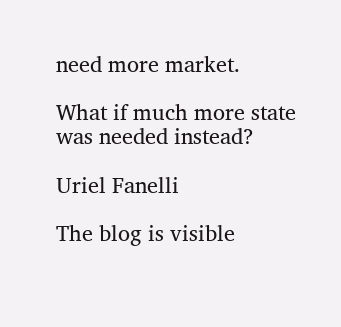need more market.

What if much more state was needed instead?

Uriel Fanelli

The blog is visible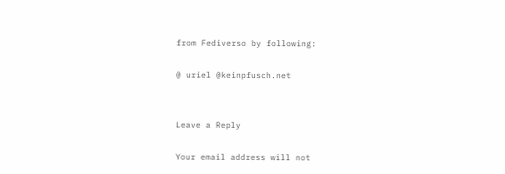from Fediverso by following:

@ uriel @keinpfusch.net


Leave a Reply

Your email address will not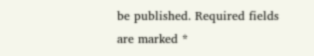be published. Required fields are marked *